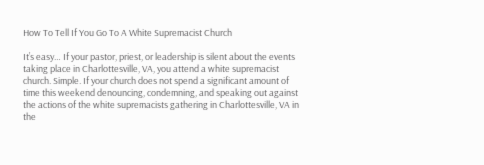How To Tell If You Go To A White Supremacist Church

It’s easy… If your pastor, priest, or leadership is silent about the events taking place in Charlottesville, VA, you attend a white supremacist church. Simple. If your church does not spend a significant amount of time this weekend denouncing, condemning, and speaking out against the actions of the white supremacists gathering in Charlottesville, VA in the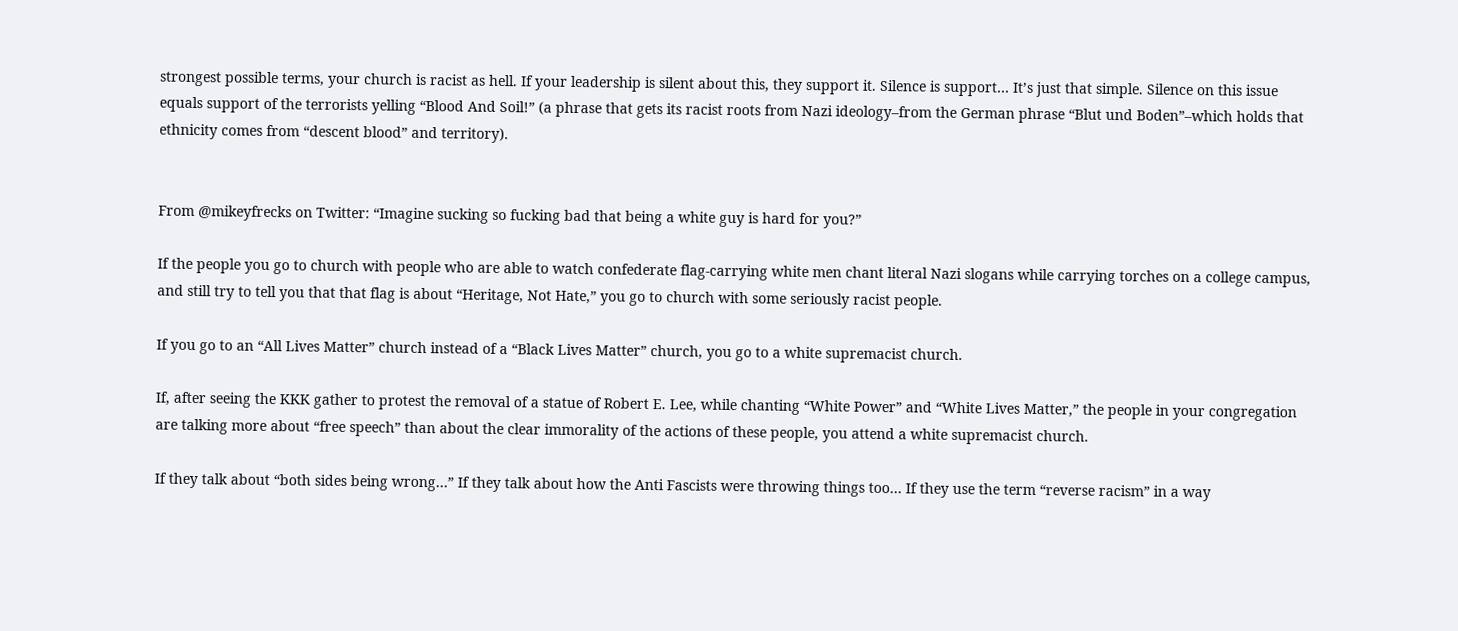strongest possible terms, your church is racist as hell. If your leadership is silent about this, they support it. Silence is support… It’s just that simple. Silence on this issue equals support of the terrorists yelling “Blood And Soil!” (a phrase that gets its racist roots from Nazi ideology–from the German phrase “Blut und Boden”–which holds that ethnicity comes from “descent blood” and territory).


From @mikeyfrecks on Twitter: “Imagine sucking so fucking bad that being a white guy is hard for you?”

If the people you go to church with people who are able to watch confederate flag-carrying white men chant literal Nazi slogans while carrying torches on a college campus, and still try to tell you that that flag is about “Heritage, Not Hate,” you go to church with some seriously racist people.

If you go to an “All Lives Matter” church instead of a “Black Lives Matter” church, you go to a white supremacist church.

If, after seeing the KKK gather to protest the removal of a statue of Robert E. Lee, while chanting “White Power” and “White Lives Matter,” the people in your congregation are talking more about “free speech” than about the clear immorality of the actions of these people, you attend a white supremacist church.

If they talk about “both sides being wrong…” If they talk about how the Anti Fascists were throwing things too… If they use the term “reverse racism” in a way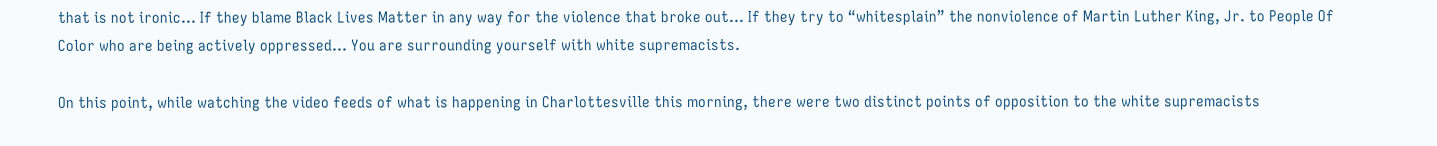that is not ironic… If they blame Black Lives Matter in any way for the violence that broke out… If they try to “whitesplain” the nonviolence of Martin Luther King, Jr. to People Of Color who are being actively oppressed… You are surrounding yourself with white supremacists.

On this point, while watching the video feeds of what is happening in Charlottesville this morning, there were two distinct points of opposition to the white supremacists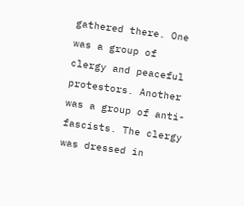gathered there. One was a group of clergy and peaceful protestors. Another was a group of anti-fascists. The clergy was dressed in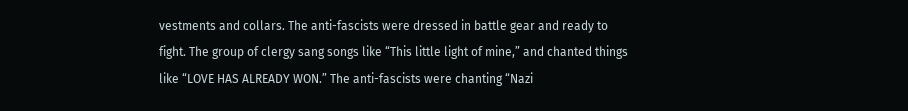vestments and collars. The anti-fascists were dressed in battle gear and ready to fight. The group of clergy sang songs like “This little light of mine,” and chanted things like “LOVE HAS ALREADY WON.” The anti-fascists were chanting “Nazi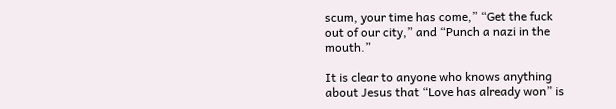scum, your time has come,” “Get the fuck out of our city,” and “Punch a nazi in the mouth.”

It is clear to anyone who knows anything about Jesus that “Love has already won” is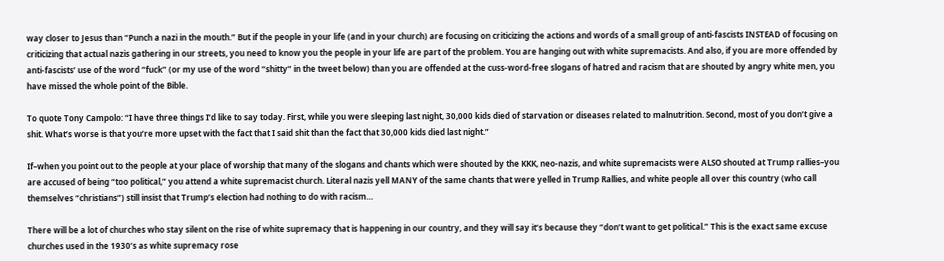way closer to Jesus than “Punch a nazi in the mouth.” But if the people in your life (and in your church) are focusing on criticizing the actions and words of a small group of anti-fascists INSTEAD of focusing on criticizing that actual nazis gathering in our streets, you need to know you the people in your life are part of the problem. You are hanging out with white supremacists. And also, if you are more offended by anti-fascists’ use of the word “fuck” (or my use of the word “shitty” in the tweet below) than you are offended at the cuss-word-free slogans of hatred and racism that are shouted by angry white men, you have missed the whole point of the Bible.

To quote Tony Campolo: “I have three things I’d like to say today. First, while you were sleeping last night, 30,000 kids died of starvation or diseases related to malnutrition. Second, most of you don’t give a shit. What’s worse is that you’re more upset with the fact that I said shit than the fact that 30,000 kids died last night.”

If–when you point out to the people at your place of worship that many of the slogans and chants which were shouted by the KKK, neo-nazis, and white supremacists were ALSO shouted at Trump rallies–you are accused of being “too political,” you attend a white supremacist church. Literal nazis yell MANY of the same chants that were yelled in Trump Rallies, and white people all over this country (who call themselves “christians”) still insist that Trump’s election had nothing to do with racism…

There will be a lot of churches who stay silent on the rise of white supremacy that is happening in our country, and they will say it’s because they “don’t want to get political.” This is the exact same excuse churches used in the 1930’s as white supremacy rose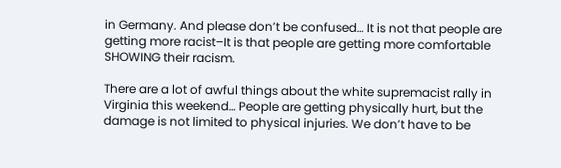in Germany. And please don’t be confused… It is not that people are getting more racist–It is that people are getting more comfortable SHOWING their racism.

There are a lot of awful things about the white supremacist rally in Virginia this weekend… People are getting physically hurt, but the damage is not limited to physical injuries. We don’t have to be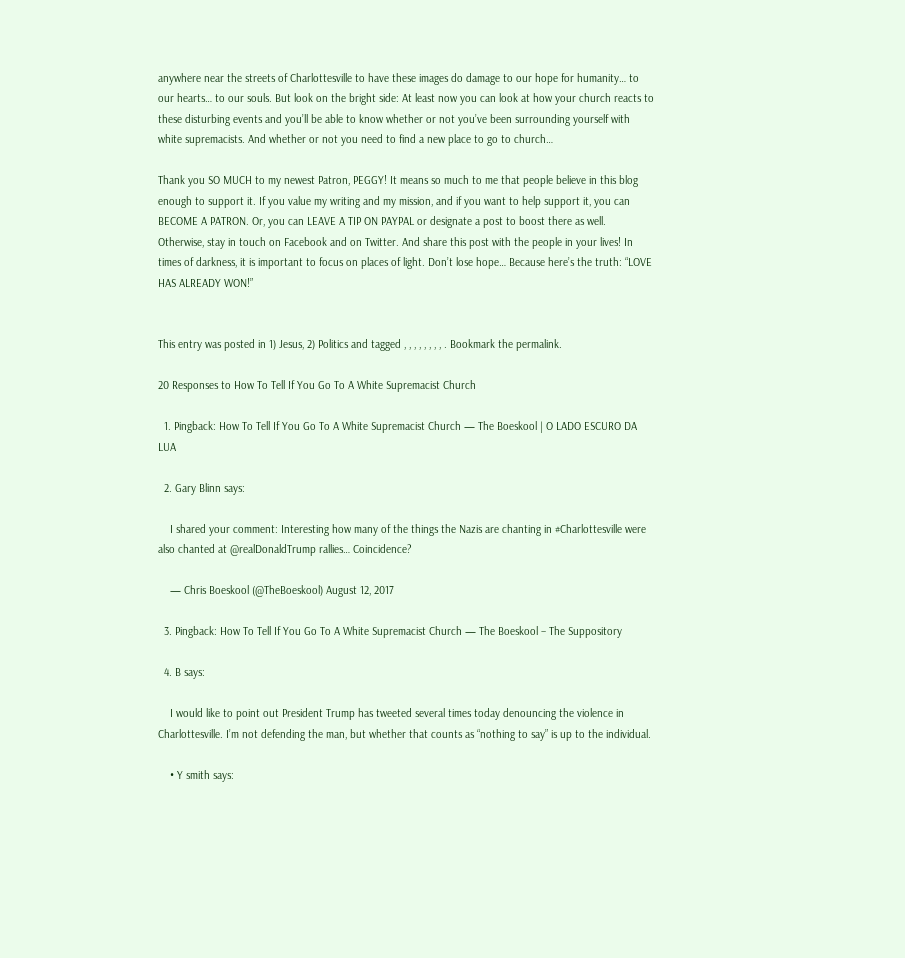anywhere near the streets of Charlottesville to have these images do damage to our hope for humanity… to our hearts… to our souls. But look on the bright side: At least now you can look at how your church reacts to these disturbing events and you’ll be able to know whether or not you’ve been surrounding yourself with white supremacists. And whether or not you need to find a new place to go to church…

Thank you SO MUCH to my newest Patron, PEGGY! It means so much to me that people believe in this blog enough to support it. If you value my writing and my mission, and if you want to help support it, you can BECOME A PATRON. Or, you can LEAVE A TIP ON PAYPAL or designate a post to boost there as well. Otherwise, stay in touch on Facebook and on Twitter. And share this post with the people in your lives! In times of darkness, it is important to focus on places of light. Don’t lose hope… Because here’s the truth: “LOVE HAS ALREADY WON!”


This entry was posted in 1) Jesus, 2) Politics and tagged , , , , , , , , . Bookmark the permalink.

20 Responses to How To Tell If You Go To A White Supremacist Church

  1. Pingback: How To Tell If You Go To A White Supremacist Church — The Boeskool | O LADO ESCURO DA LUA

  2. Gary Blinn says:

    I shared your comment: Interesting how many of the things the Nazis are chanting in #Charlottesville were also chanted at @realDonaldTrump rallies… Coincidence?

    — Chris Boeskool (@TheBoeskool) August 12, 2017

  3. Pingback: How To Tell If You Go To A White Supremacist Church — The Boeskool – The Suppository

  4. B says:

    I would like to point out President Trump has tweeted several times today denouncing the violence in Charlottesville. I’m not defending the man, but whether that counts as “nothing to say” is up to the individual.

    • Y smith says: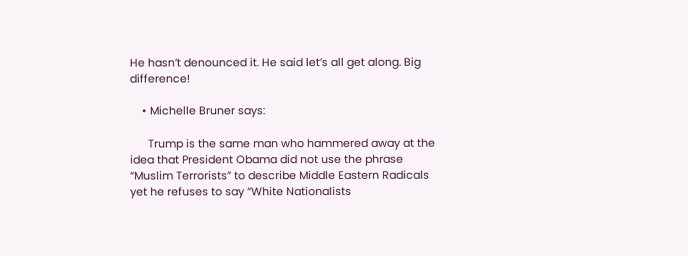He hasn’t denounced it. He said let’s all get along. Big difference!

    • Michelle Bruner says:

      Trump is the same man who hammered away at the idea that President Obama did not use the phrase “Muslim Terrorists” to describe Middle Eastern Radicals yet he refuses to say “White Nationalists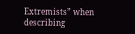Extremists” when describing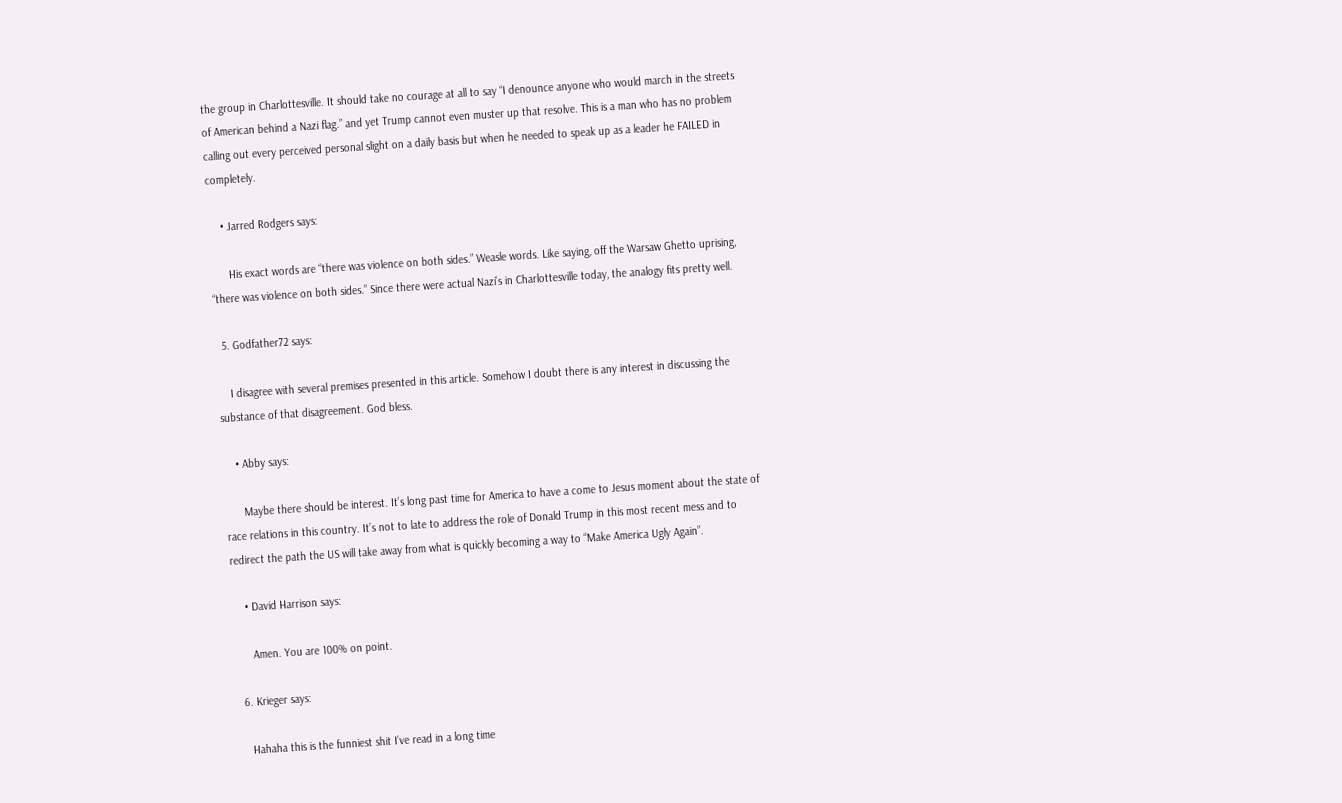the group in Charlottesville. It should take no courage at all to say “I denounce anyone who would march in the streets of American behind a Nazi flag.” and yet Trump cannot even muster up that resolve. This is a man who has no problem calling out every perceived personal slight on a daily basis but when he needed to speak up as a leader he FAILED in completely.

    • Jarred Rodgers says:

      His exact words are “there was violence on both sides.” Weasle words. Like saying, off the Warsaw Ghetto uprising, “there was violence on both sides.” Since there were actual Nazi’s in Charlottesville today, the analogy fits pretty well.

  5. Godfather72 says:

    I disagree with several premises presented in this article. Somehow I doubt there is any interest in discussing the substance of that disagreement. God bless.

    • Abby says:

      Maybe there should be interest. It’s long past time for America to have a come to Jesus moment about the state of race relations in this country. It’s not to late to address the role of Donald Trump in this most recent mess and to redirect the path the US will take away from what is quickly becoming a way to “Make America Ugly Again”.

    • David Harrison says:

      Amen. You are 100% on point.

  6. Krieger says:

    Hahaha this is the funniest shit I’ve read in a long time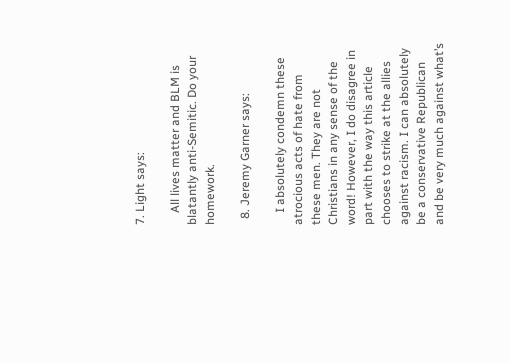7. Light says:

    All lives matter and BLM is blatantly anti-Semitic. Do your homework.

  8. Jeremy Garner says:

    I absolutely condemn these atrocious acts of hate from these men. They are not Christians in any sense of the word! However, I do disagree in part with the way this article chooses to strike at the allies against racism. I can absolutely be a conservative Republican and be very much against what’s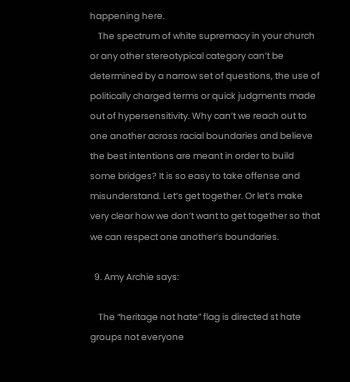happening here.
    The spectrum of white supremacy in your church or any other stereotypical category can’t be determined by a narrow set of questions, the use of politically charged terms or quick judgments made out of hypersensitivity. Why can’t we reach out to one another across racial boundaries and believe the best intentions are meant in order to build some bridges? It is so easy to take offense and misunderstand. Let’s get together. Or let’s make very clear how we don’t want to get together so that we can respect one another’s boundaries.

  9. Amy Archie says:

    The “heritage not hate” flag is directed st hate groups not everyone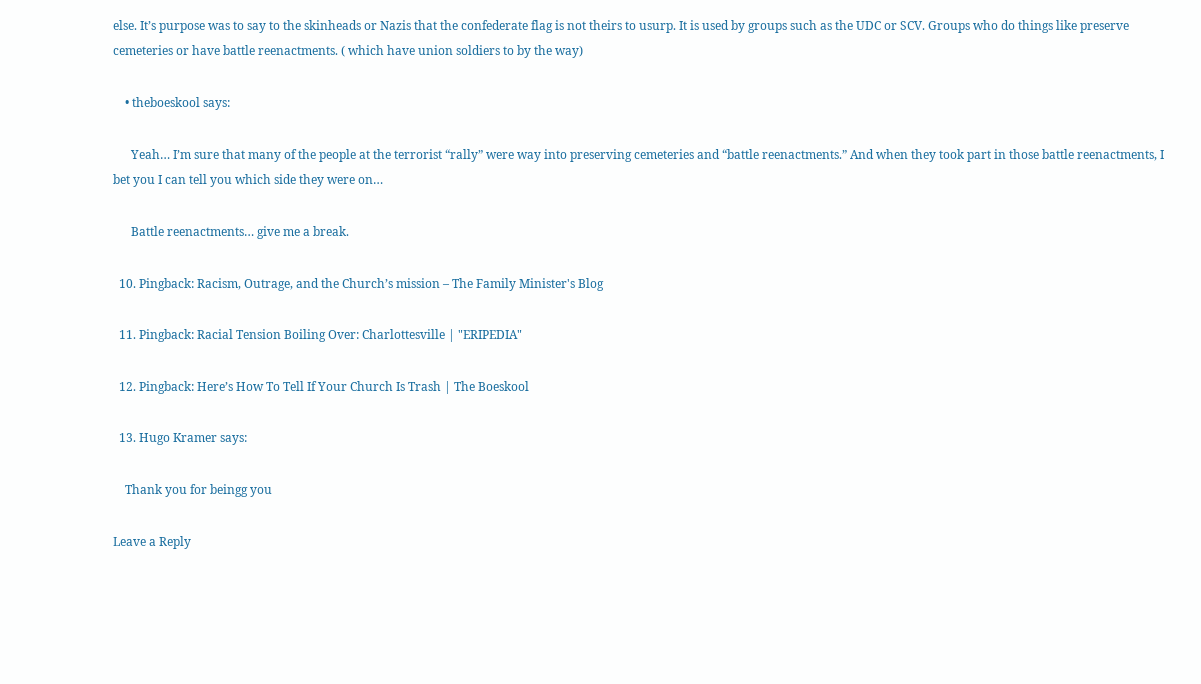else. It’s purpose was to say to the skinheads or Nazis that the confederate flag is not theirs to usurp. It is used by groups such as the UDC or SCV. Groups who do things like preserve cemeteries or have battle reenactments. ( which have union soldiers to by the way)

    • theboeskool says:

      Yeah… I’m sure that many of the people at the terrorist “rally” were way into preserving cemeteries and “battle reenactments.” And when they took part in those battle reenactments, I bet you I can tell you which side they were on…

      Battle reenactments… give me a break.

  10. Pingback: Racism, Outrage, and the Church’s mission – The Family Minister's Blog

  11. Pingback: Racial Tension Boiling Over: Charlottesville | "ERIPEDIA"

  12. Pingback: Here’s How To Tell If Your Church Is Trash | The Boeskool

  13. Hugo Kramer says:

    Thank you for beingg you

Leave a Reply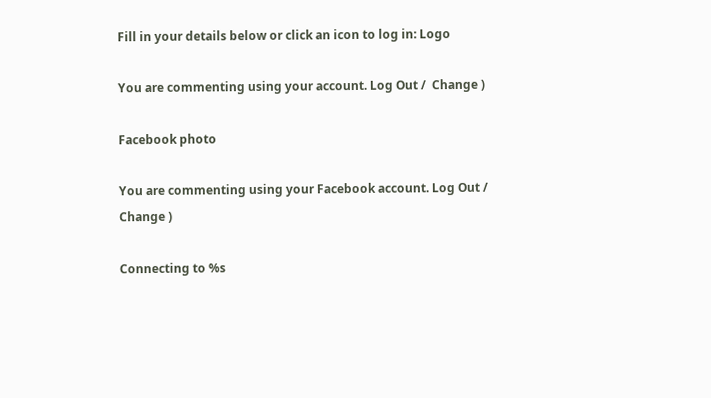Fill in your details below or click an icon to log in: Logo

You are commenting using your account. Log Out /  Change )

Facebook photo

You are commenting using your Facebook account. Log Out /  Change )

Connecting to %s